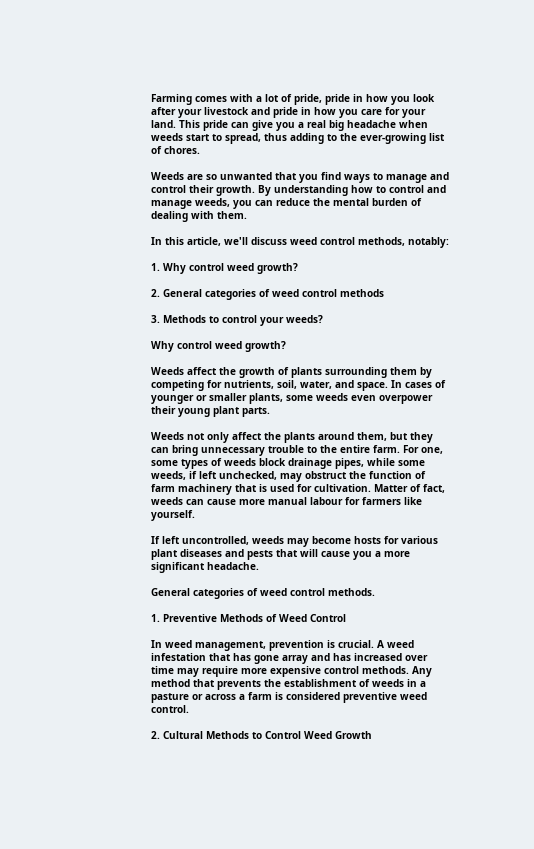Farming comes with a lot of pride, pride in how you look after your livestock and pride in how you care for your land. This pride can give you a real big headache when weeds start to spread, thus adding to the ever-growing list of chores.

Weeds are so unwanted that you find ways to manage and control their growth. By understanding how to control and manage weeds, you can reduce the mental burden of dealing with them.

In this article, we'll discuss weed control methods, notably:

1. Why control weed growth?

2. General categories of weed control methods

3. Methods to control your weeds?

Why control weed growth?

Weeds affect the growth of plants surrounding them by competing for nutrients, soil, water, and space. In cases of younger or smaller plants, some weeds even overpower their young plant parts.

Weeds not only affect the plants around them, but they can bring unnecessary trouble to the entire farm. For one, some types of weeds block drainage pipes, while some weeds, if left unchecked, may obstruct the function of farm machinery that is used for cultivation. Matter of fact, weeds can cause more manual labour for farmers like yourself.

If left uncontrolled, weeds may become hosts for various plant diseases and pests that will cause you a more significant headache.

General categories of weed control methods.

1. Preventive Methods of Weed Control

In weed management, prevention is crucial. A weed infestation that has gone array and has increased over time may require more expensive control methods. Any method that prevents the establishment of weeds in a pasture or across a farm is considered preventive weed control.

2. Cultural Methods to Control Weed Growth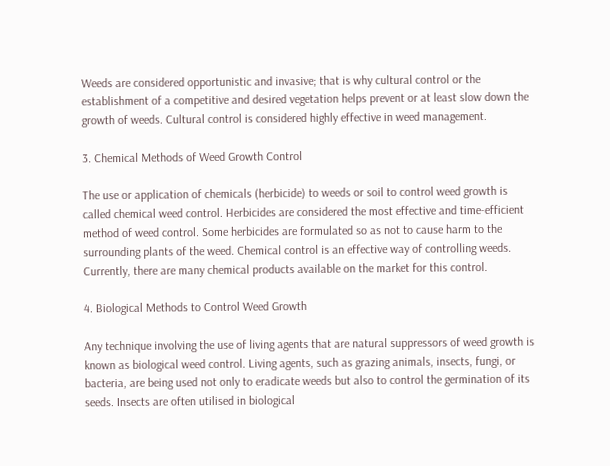Weeds are considered opportunistic and invasive; that is why cultural control or the establishment of a competitive and desired vegetation helps prevent or at least slow down the growth of weeds. Cultural control is considered highly effective in weed management.

3. Chemical Methods of Weed Growth Control

The use or application of chemicals (herbicide) to weeds or soil to control weed growth is called chemical weed control. Herbicides are considered the most effective and time-efficient method of weed control. Some herbicides are formulated so as not to cause harm to the surrounding plants of the weed. Chemical control is an effective way of controlling weeds. Currently, there are many chemical products available on the market for this control.

4. Biological Methods to Control Weed Growth

Any technique involving the use of living agents that are natural suppressors of weed growth is known as biological weed control. Living agents, such as grazing animals, insects, fungi, or bacteria, are being used not only to eradicate weeds but also to control the germination of its seeds. Insects are often utilised in biological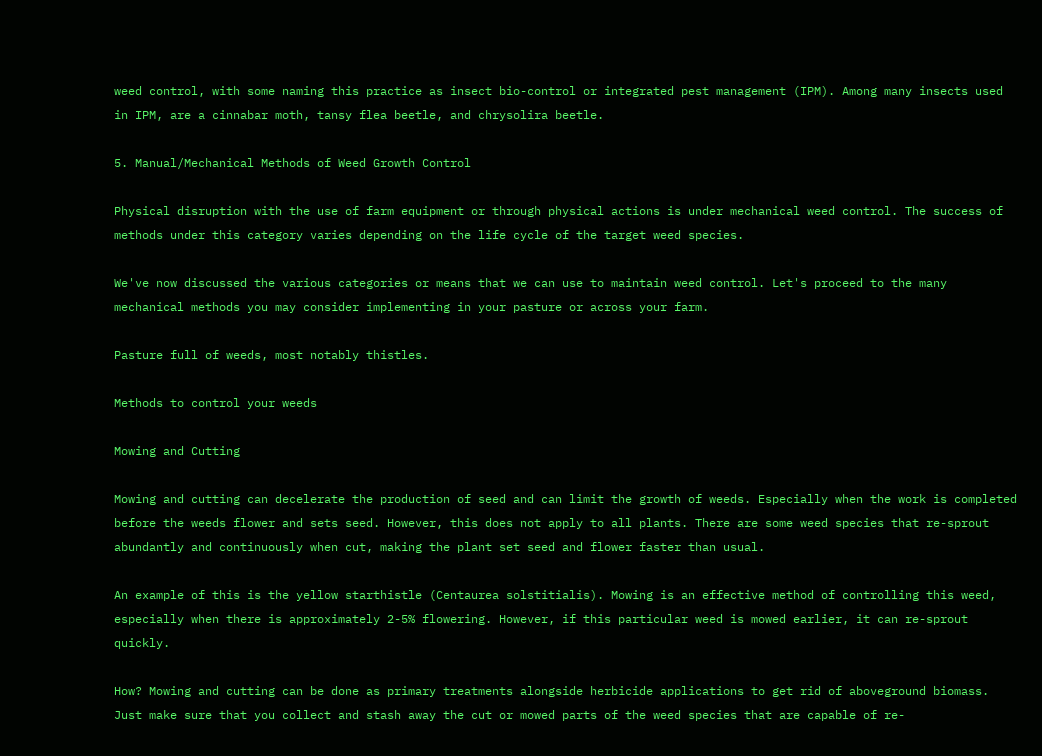weed control, with some naming this practice as insect bio-control or integrated pest management (IPM). Among many insects used in IPM, are a cinnabar moth, tansy flea beetle, and chrysolira beetle.

5. Manual/Mechanical Methods of Weed Growth Control

Physical disruption with the use of farm equipment or through physical actions is under mechanical weed control. The success of methods under this category varies depending on the life cycle of the target weed species.

We've now discussed the various categories or means that we can use to maintain weed control. Let's proceed to the many mechanical methods you may consider implementing in your pasture or across your farm.

Pasture full of weeds, most notably thistles.

Methods to control your weeds

Mowing and Cutting

Mowing and cutting can decelerate the production of seed and can limit the growth of weeds. Especially when the work is completed before the weeds flower and sets seed. However, this does not apply to all plants. There are some weed species that re-sprout abundantly and continuously when cut, making the plant set seed and flower faster than usual.

An example of this is the yellow starthistle (Centaurea solstitialis). Mowing is an effective method of controlling this weed, especially when there is approximately 2-5% flowering. However, if this particular weed is mowed earlier, it can re-sprout quickly.

How? Mowing and cutting can be done as primary treatments alongside herbicide applications to get rid of aboveground biomass. Just make sure that you collect and stash away the cut or mowed parts of the weed species that are capable of re-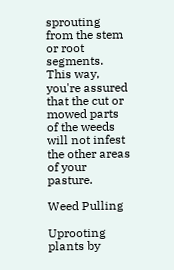sprouting from the stem or root segments. This way, you're assured that the cut or mowed parts of the weeds will not infest the other areas of your pasture.

Weed Pulling

Uprooting plants by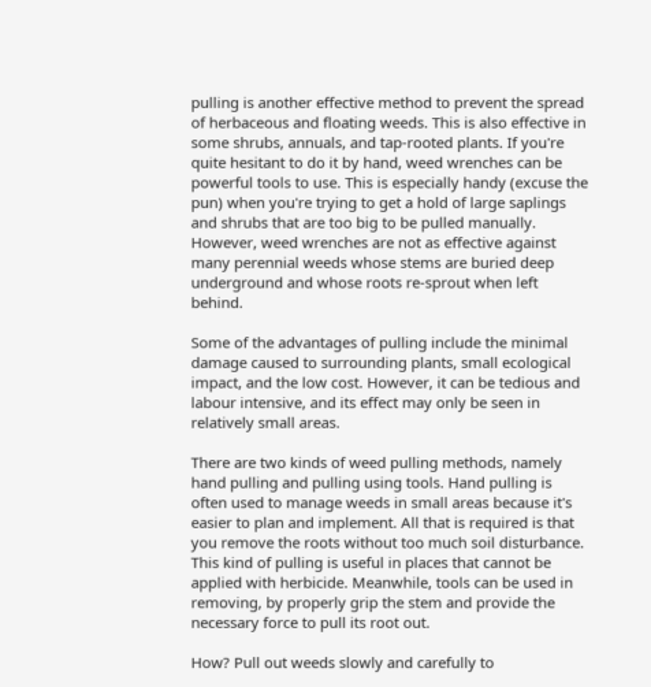pulling is another effective method to prevent the spread of herbaceous and floating weeds. This is also effective in some shrubs, annuals, and tap-rooted plants. If you're quite hesitant to do it by hand, weed wrenches can be powerful tools to use. This is especially handy (excuse the pun) when you're trying to get a hold of large saplings and shrubs that are too big to be pulled manually. However, weed wrenches are not as effective against many perennial weeds whose stems are buried deep underground and whose roots re-sprout when left behind.

Some of the advantages of pulling include the minimal damage caused to surrounding plants, small ecological impact, and the low cost. However, it can be tedious and labour intensive, and its effect may only be seen in relatively small areas.

There are two kinds of weed pulling methods, namely hand pulling and pulling using tools. Hand pulling is often used to manage weeds in small areas because it's easier to plan and implement. All that is required is that you remove the roots without too much soil disturbance. This kind of pulling is useful in places that cannot be applied with herbicide. Meanwhile, tools can be used in removing, by properly grip the stem and provide the necessary force to pull its root out.

How? Pull out weeds slowly and carefully to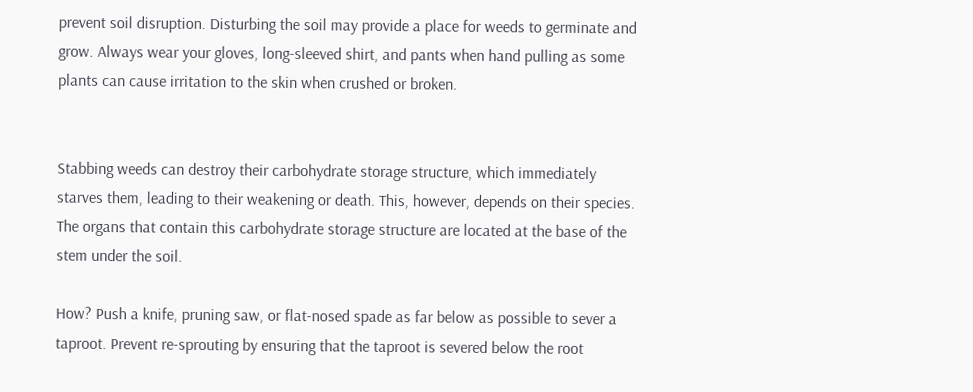prevent soil disruption. Disturbing the soil may provide a place for weeds to germinate and grow. Always wear your gloves, long-sleeved shirt, and pants when hand pulling as some plants can cause irritation to the skin when crushed or broken.


Stabbing weeds can destroy their carbohydrate storage structure, which immediately starves them, leading to their weakening or death. This, however, depends on their species. The organs that contain this carbohydrate storage structure are located at the base of the stem under the soil.

How? Push a knife, pruning saw, or flat-nosed spade as far below as possible to sever a taproot. Prevent re-sprouting by ensuring that the taproot is severed below the root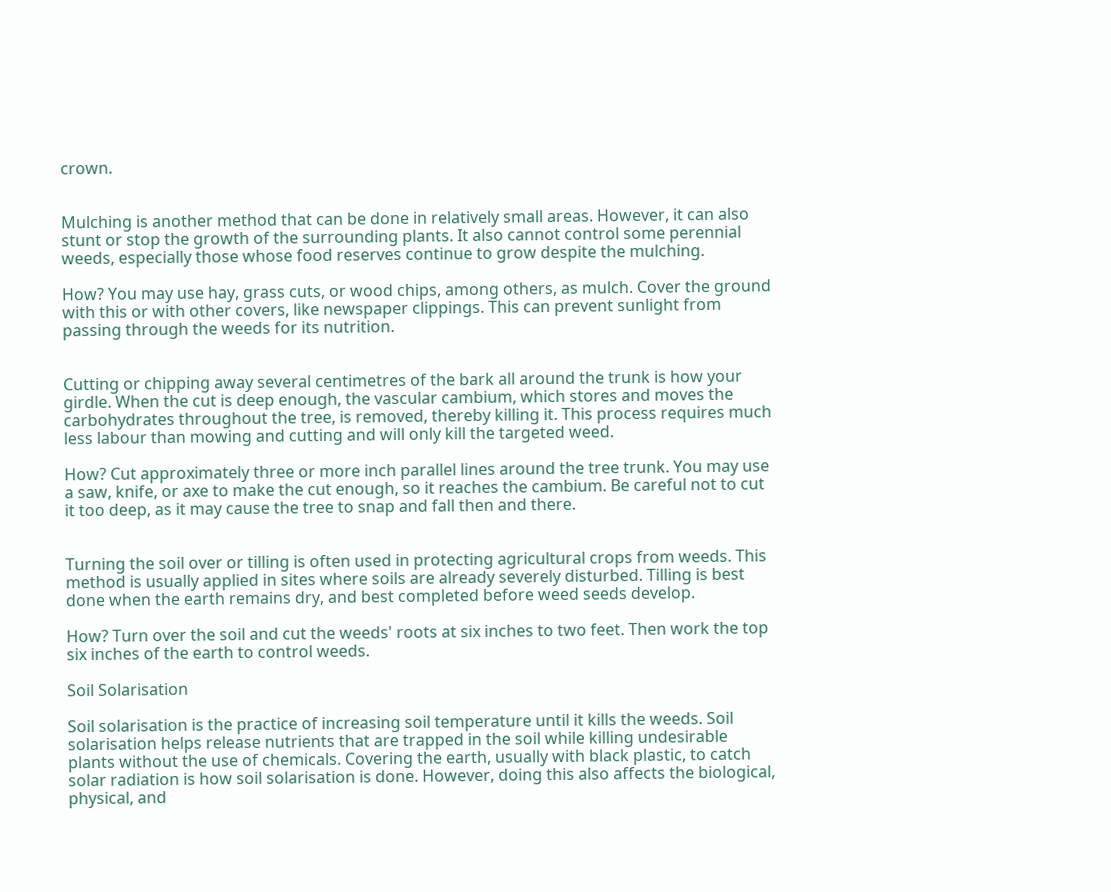crown.


Mulching is another method that can be done in relatively small areas. However, it can also stunt or stop the growth of the surrounding plants. It also cannot control some perennial weeds, especially those whose food reserves continue to grow despite the mulching.

How? You may use hay, grass cuts, or wood chips, among others, as mulch. Cover the ground with this or with other covers, like newspaper clippings. This can prevent sunlight from passing through the weeds for its nutrition.


Cutting or chipping away several centimetres of the bark all around the trunk is how your girdle. When the cut is deep enough, the vascular cambium, which stores and moves the carbohydrates throughout the tree, is removed, thereby killing it. This process requires much less labour than mowing and cutting and will only kill the targeted weed.

How? Cut approximately three or more inch parallel lines around the tree trunk. You may use a saw, knife, or axe to make the cut enough, so it reaches the cambium. Be careful not to cut it too deep, as it may cause the tree to snap and fall then and there.


Turning the soil over or tilling is often used in protecting agricultural crops from weeds. This method is usually applied in sites where soils are already severely disturbed. Tilling is best done when the earth remains dry, and best completed before weed seeds develop.

How? Turn over the soil and cut the weeds' roots at six inches to two feet. Then work the top six inches of the earth to control weeds.

Soil Solarisation

Soil solarisation is the practice of increasing soil temperature until it kills the weeds. Soil solarisation helps release nutrients that are trapped in the soil while killing undesirable plants without the use of chemicals. Covering the earth, usually with black plastic, to catch solar radiation is how soil solarisation is done. However, doing this also affects the biological, physical, and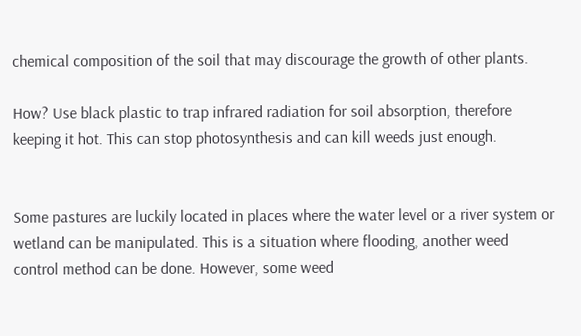chemical composition of the soil that may discourage the growth of other plants.

How? Use black plastic to trap infrared radiation for soil absorption, therefore keeping it hot. This can stop photosynthesis and can kill weeds just enough.


Some pastures are luckily located in places where the water level or a river system or wetland can be manipulated. This is a situation where flooding, another weed control method can be done. However, some weed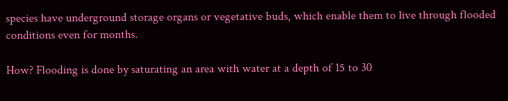species have underground storage organs or vegetative buds, which enable them to live through flooded conditions even for months.

How? Flooding is done by saturating an area with water at a depth of 15 to 30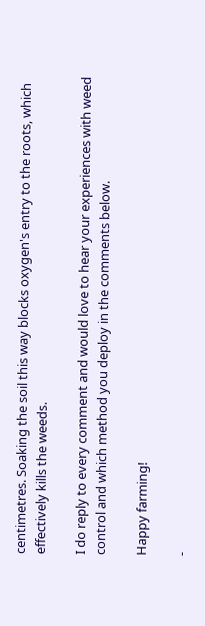centimetres. Soaking the soil this way blocks oxygen's entry to the roots, which effectively kills the weeds.

I do reply to every comment and would love to hear your experiences with weed control and which method you deploy in the comments below.

Happy farming!

-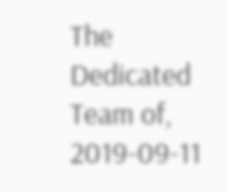The Dedicated Team of, 2019-09-11